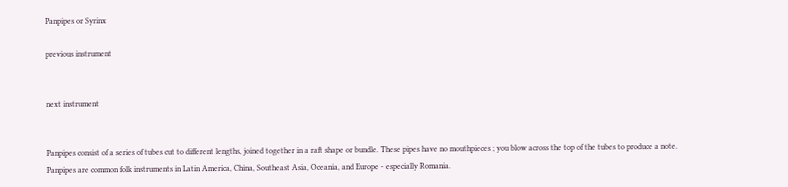Panpipes or Syrinx

previous instrument


next instrument


Panpipes consist of a series of tubes cut to different lengths, joined together in a raft shape or bundle. These pipes have no mouthpieces ; you blow across the top of the tubes to produce a note. Panpipes are common folk instruments in Latin America, China, Southeast Asia, Oceania, and Europe - especially Romania.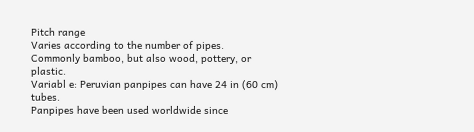Pitch range
Varies according to the number of pipes.
Commonly bamboo, but also wood, pottery, or plastic.
Variabl e: Peruvian panpipes can have 24 in (60 cm) tubes.
Panpipes have been used worldwide since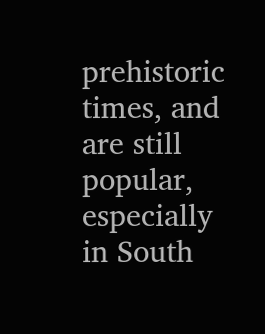prehistoric times, and are still popular, especially in South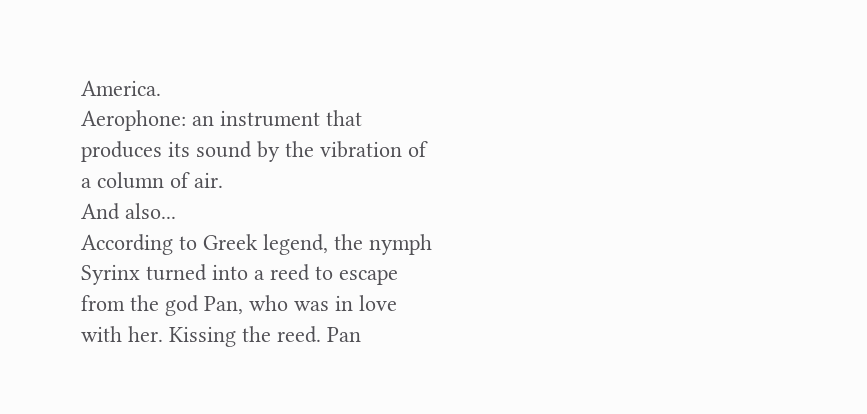America.
Aerophone: an instrument that produces its sound by the vibration of a column of air.
And also...
According to Greek legend, the nymph Syrinx turned into a reed to escape from the god Pan, who was in love with her. Kissing the reed. Pan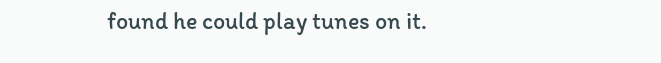found he could play tunes on it.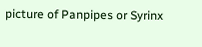picture of Panpipes or Syrinx